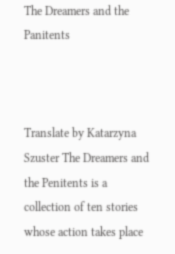The Dreamers and the Panitents



Translate by Katarzyna Szuster The Dreamers and the Penitents is a collection of ten stories whose action takes place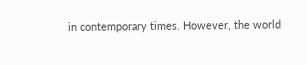in contemporary times. However, the world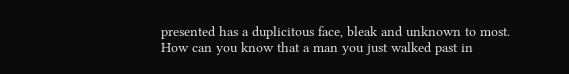presented has a duplicitous face, bleak and unknown to most. How can you know that a man you just walked past in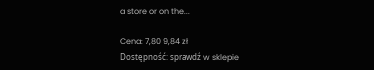a store or on the...

Cena: 7,80 9,84 zł
Dostępność: sprawdź w sklepie